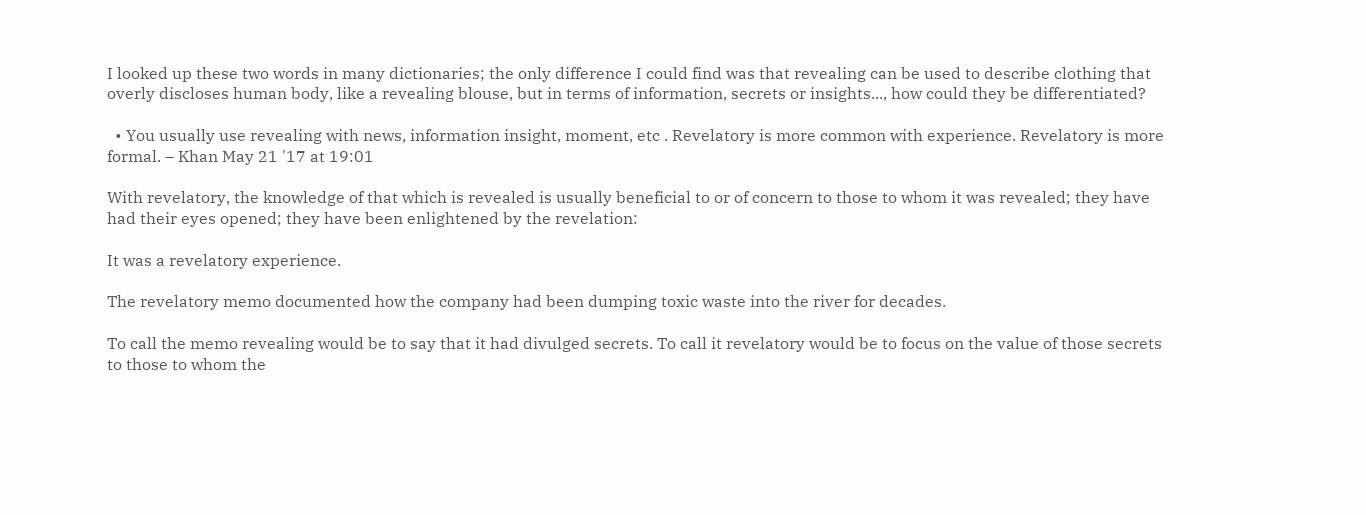I looked up these two words in many dictionaries; the only difference I could find was that revealing can be used to describe clothing that overly discloses human body, like a revealing blouse, but in terms of information, secrets or insights..., how could they be differentiated?

  • You usually use revealing with news, information insight, moment, etc . Revelatory is more common with experience. Revelatory is more formal. – Khan May 21 '17 at 19:01

With revelatory, the knowledge of that which is revealed is usually beneficial to or of concern to those to whom it was revealed; they have had their eyes opened; they have been enlightened by the revelation:

It was a revelatory experience.

The revelatory memo documented how the company had been dumping toxic waste into the river for decades.

To call the memo revealing would be to say that it had divulged secrets. To call it revelatory would be to focus on the value of those secrets to those to whom the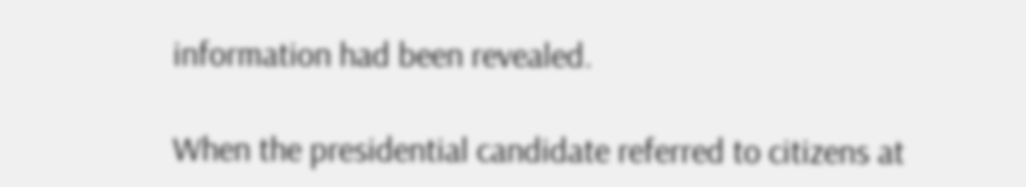information had been revealed.

When the presidential candidate referred to citizens at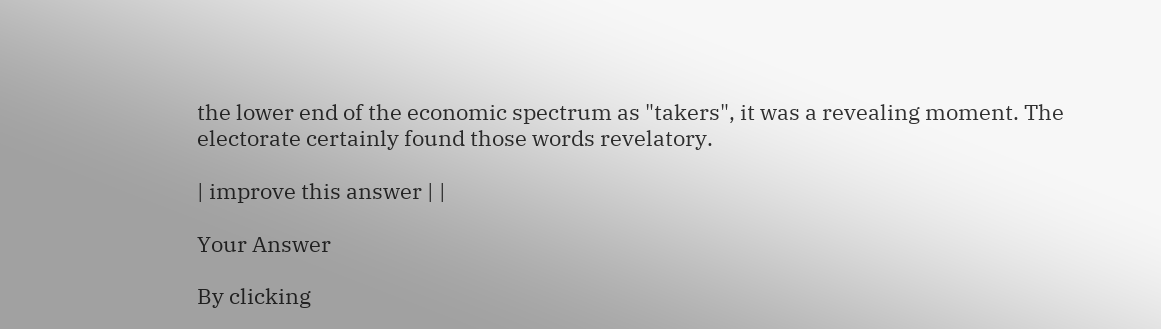the lower end of the economic spectrum as "takers", it was a revealing moment. The electorate certainly found those words revelatory.

| improve this answer | |

Your Answer

By clicking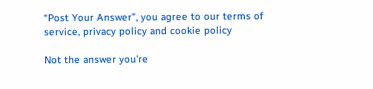“Post Your Answer”, you agree to our terms of service, privacy policy and cookie policy

Not the answer you're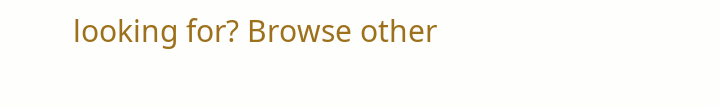looking for? Browse other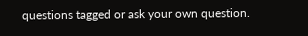questions tagged or ask your own question.